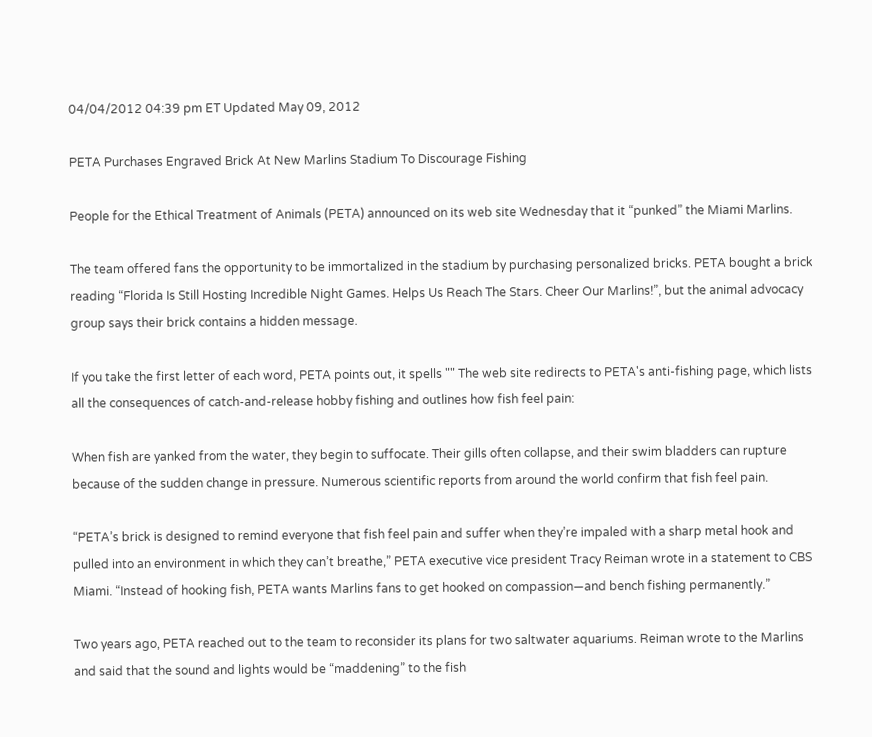04/04/2012 04:39 pm ET Updated May 09, 2012

PETA Purchases Engraved Brick At New Marlins Stadium To Discourage Fishing

People for the Ethical Treatment of Animals (PETA) announced on its web site Wednesday that it “punked” the Miami Marlins.

The team offered fans the opportunity to be immortalized in the stadium by purchasing personalized bricks. PETA bought a brick reading “Florida Is Still Hosting Incredible Night Games. Helps Us Reach The Stars. Cheer Our Marlins!”, but the animal advocacy group says their brick contains a hidden message.

If you take the first letter of each word, PETA points out, it spells "" The web site redirects to PETA's anti-fishing page, which lists all the consequences of catch-and-release hobby fishing and outlines how fish feel pain:

When fish are yanked from the water, they begin to suffocate. Their gills often collapse, and their swim bladders can rupture because of the sudden change in pressure. Numerous scientific reports from around the world confirm that fish feel pain.

“PETA’s brick is designed to remind everyone that fish feel pain and suffer when they’re impaled with a sharp metal hook and pulled into an environment in which they can’t breathe,” PETA executive vice president Tracy Reiman wrote in a statement to CBS Miami. “Instead of hooking fish, PETA wants Marlins fans to get hooked on compassion—and bench fishing permanently.”

Two years ago, PETA reached out to the team to reconsider its plans for two saltwater aquariums. Reiman wrote to the Marlins and said that the sound and lights would be “maddening” to the fish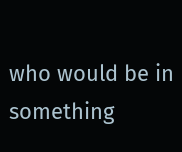who would be in something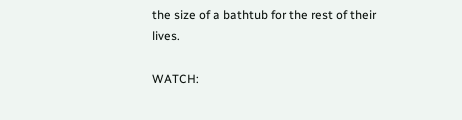the size of a bathtub for the rest of their lives.

WATCH: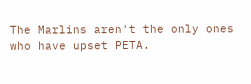The Marlins aren't the only ones who have upset PETA.